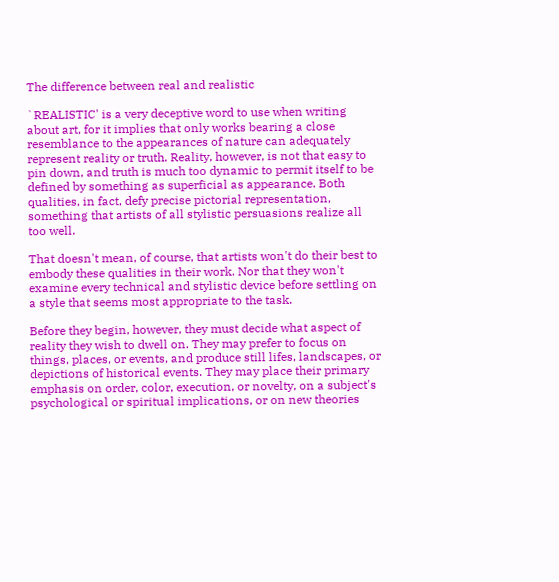The difference between real and realistic

`REALISTIC' is a very deceptive word to use when writing about art, for it implies that only works bearing a close resemblance to the appearances of nature can adequately represent reality or truth. Reality, however, is not that easy to pin down, and truth is much too dynamic to permit itself to be defined by something as superficial as appearance. Both qualities, in fact, defy precise pictorial representation, something that artists of all stylistic persuasions realize all too well.

That doesn't mean, of course, that artists won't do their best to embody these qualities in their work. Nor that they won't examine every technical and stylistic device before settling on a style that seems most appropriate to the task.

Before they begin, however, they must decide what aspect of reality they wish to dwell on. They may prefer to focus on things, places, or events, and produce still lifes, landscapes, or depictions of historical events. They may place their primary emphasis on order, color, execution, or novelty, on a subject's psychological or spiritual implications, or on new theories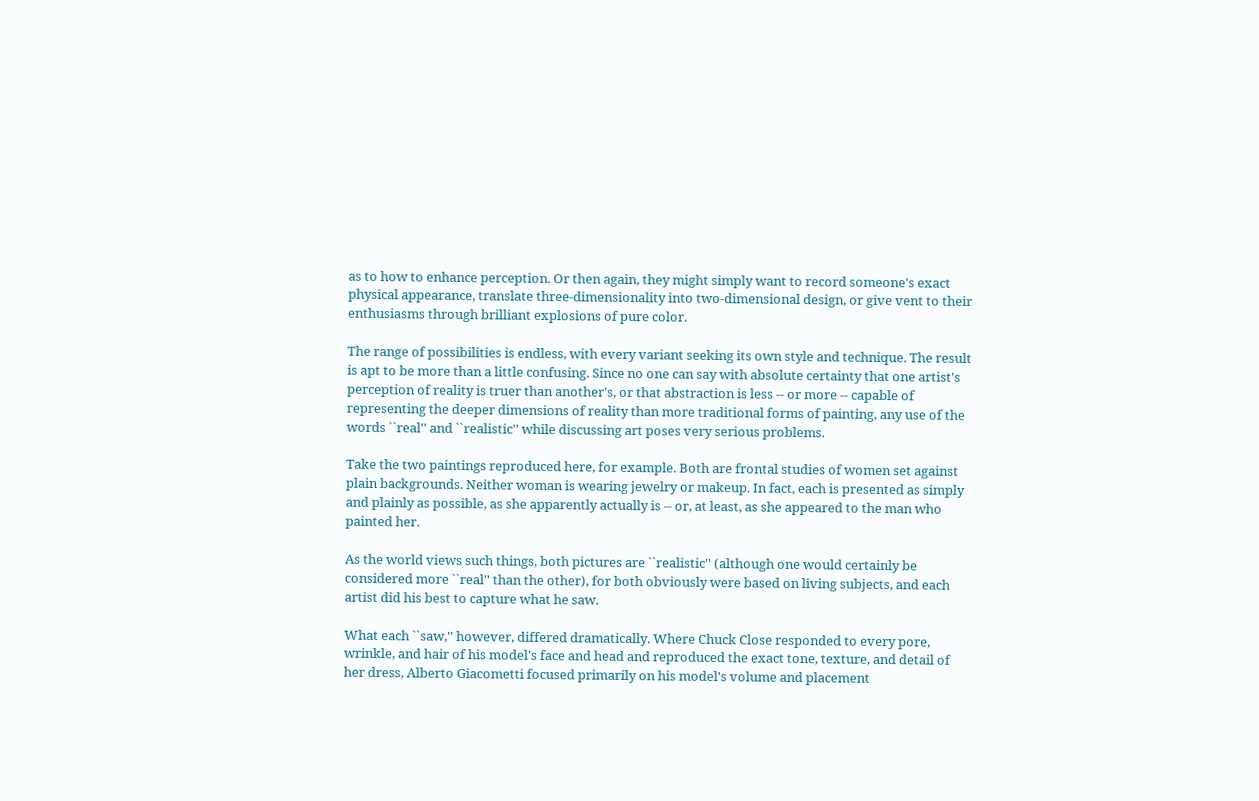as to how to enhance perception. Or then again, they might simply want to record someone's exact physical appearance, translate three-dimensionality into two-dimensional design, or give vent to their enthusiasms through brilliant explosions of pure color.

The range of possibilities is endless, with every variant seeking its own style and technique. The result is apt to be more than a little confusing. Since no one can say with absolute certainty that one artist's perception of reality is truer than another's, or that abstraction is less -- or more -- capable of representing the deeper dimensions of reality than more traditional forms of painting, any use of the words ``real'' and ``realistic'' while discussing art poses very serious problems.

Take the two paintings reproduced here, for example. Both are frontal studies of women set against plain backgrounds. Neither woman is wearing jewelry or makeup. In fact, each is presented as simply and plainly as possible, as she apparently actually is -- or, at least, as she appeared to the man who painted her.

As the world views such things, both pictures are ``realistic'' (although one would certainly be considered more ``real'' than the other), for both obviously were based on living subjects, and each artist did his best to capture what he saw.

What each ``saw,'' however, differed dramatically. Where Chuck Close responded to every pore, wrinkle, and hair of his model's face and head and reproduced the exact tone, texture, and detail of her dress, Alberto Giacometti focused primarily on his model's volume and placement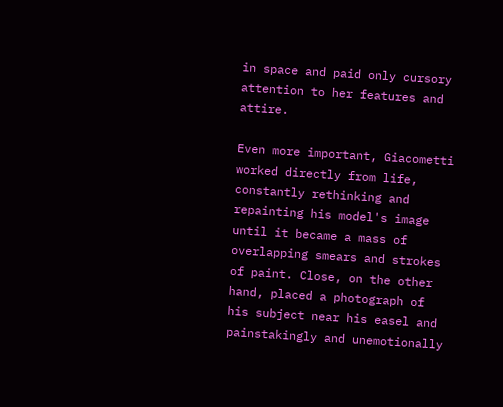in space and paid only cursory attention to her features and attire.

Even more important, Giacometti worked directly from life, constantly rethinking and repainting his model's image until it became a mass of overlapping smears and strokes of paint. Close, on the other hand, placed a photograph of his subject near his easel and painstakingly and unemotionally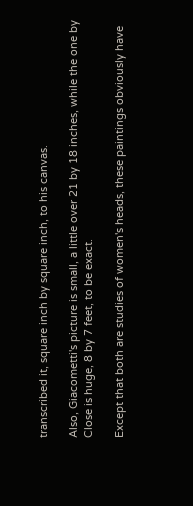transcribed it, square inch by square inch, to his canvas.

Also, Giacometti's picture is small, a little over 21 by 18 inches, while the one by Close is huge, 8 by 7 feet, to be exact.

Except that both are studies of women's heads, these paintings obviously have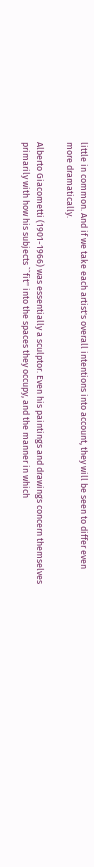little in common. And if we take each artist's overall intentions into account, they will be seen to differ even more dramatically.

Alberto Giacometti (1901-1966) was essentially a sculptor. Even his paintings and drawings concern themselves primarily with how his subjects ``fit'' into the spaces they occupy, and the manner in which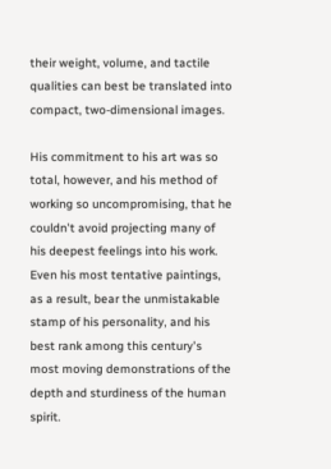their weight, volume, and tactile qualities can best be translated into compact, two-dimensional images.

His commitment to his art was so total, however, and his method of working so uncompromising, that he couldn't avoid projecting many of his deepest feelings into his work. Even his most tentative paintings, as a result, bear the unmistakable stamp of his personality, and his best rank among this century's most moving demonstrations of the depth and sturdiness of the human spirit.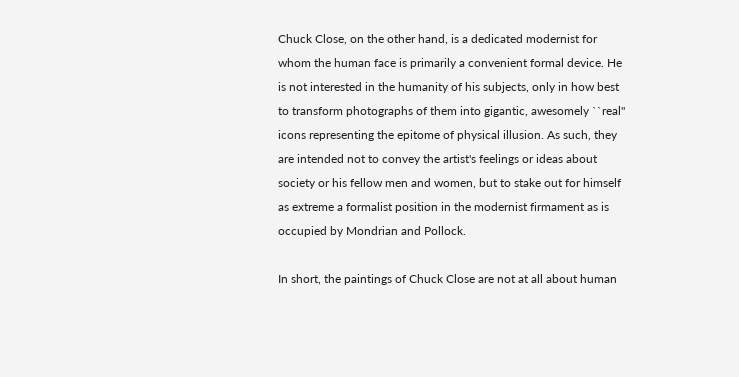Chuck Close, on the other hand, is a dedicated modernist for whom the human face is primarily a convenient formal device. He is not interested in the humanity of his subjects, only in how best to transform photographs of them into gigantic, awesomely ``real'' icons representing the epitome of physical illusion. As such, they are intended not to convey the artist's feelings or ideas about society or his fellow men and women, but to stake out for himself as extreme a formalist position in the modernist firmament as is occupied by Mondrian and Pollock.

In short, the paintings of Chuck Close are not at all about human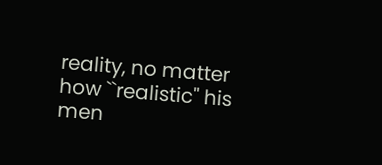reality, no matter how ``realistic'' his men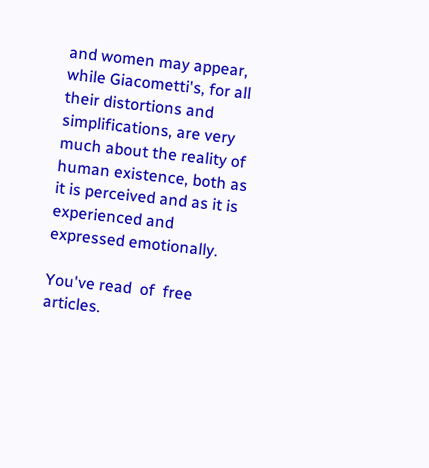and women may appear, while Giacometti's, for all their distortions and simplifications, are very much about the reality of human existence, both as it is perceived and as it is experienced and expressed emotionally.

You've read  of  free articles.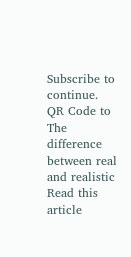Subscribe to continue.
QR Code to The difference between real and realistic
Read this article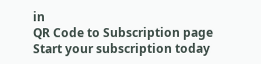in
QR Code to Subscription page
Start your subscription today